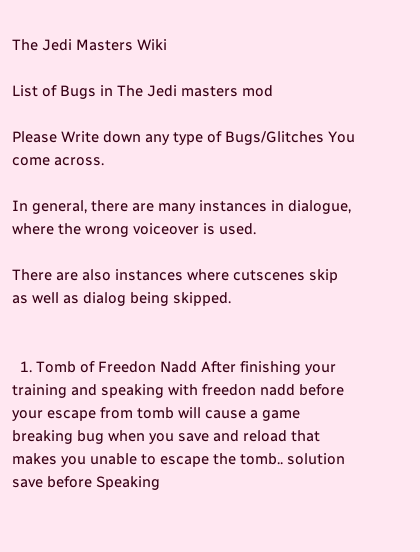The Jedi Masters Wiki

List of Bugs in The Jedi masters mod

Please Write down any type of Bugs/Glitches You come across.

In general, there are many instances in dialogue, where the wrong voiceover is used.

There are also instances where cutscenes skip as well as dialog being skipped.


  1. Tomb of Freedon Nadd After finishing your training and speaking with freedon nadd before your escape from tomb will cause a game breaking bug when you save and reload that makes you unable to escape the tomb.. solution save before Speaking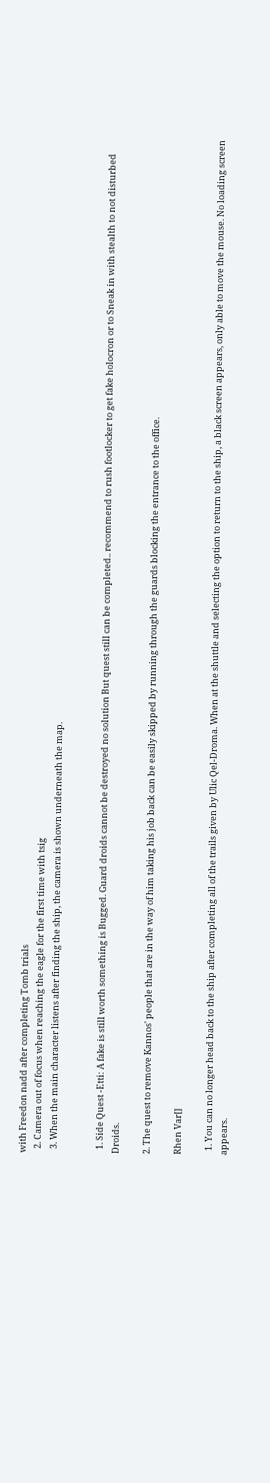with Freedon nadd after completing Tomb trials
  2. Camera out of focus when reaching the eagle for the first time with tsig
  3. When the main character listens after finding the ship, the camera is shown underneath the map.


  1. Side Quest -Etti: A fake is still worth something is Bugged. Guard droids cannot be destroyed no solution But quest still can be completed.. recommend to rush footlocker to get fake holocron or to Sneak in with stealth to not disturbed Droids.

2. The quest to remove Kannos' people that are in the way of him taking his job back can be easily skipped by running through the guards blocking the entrance to the office.

Rhen Var[]

  1. You can no longer head back to the ship after completing all of the trails given by Ulic Qel-Droma. When at the shuttle and selecting the option to return to the ship, a black screen appears, only able to move the mouse. No loading screen appears.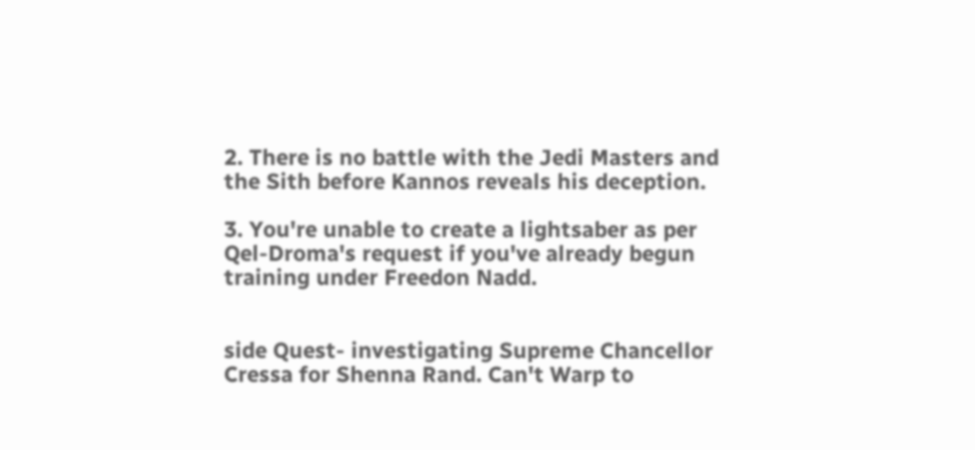2. There is no battle with the Jedi Masters and the Sith before Kannos reveals his deception.

3. You're unable to create a lightsaber as per Qel-Droma's request if you've already begun training under Freedon Nadd.


side Quest- investigating Supreme Chancellor Cressa for Shenna Rand. Can't Warp to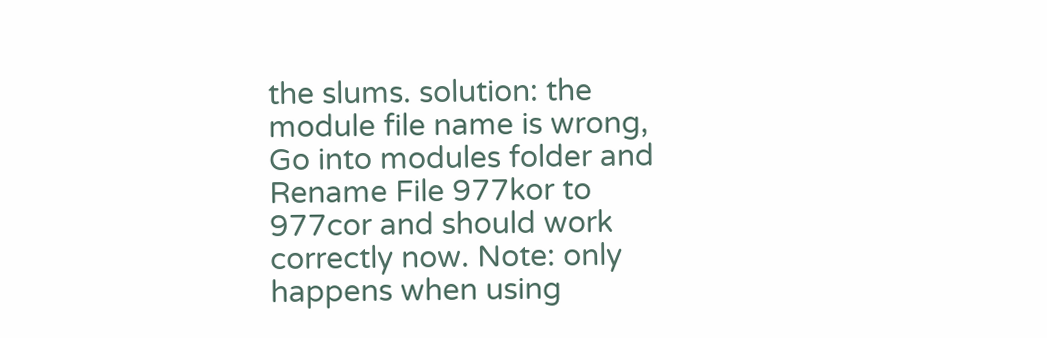the slums. solution: the module file name is wrong, Go into modules folder and Rename File 977kor to 977cor and should work correctly now. Note: only happens when using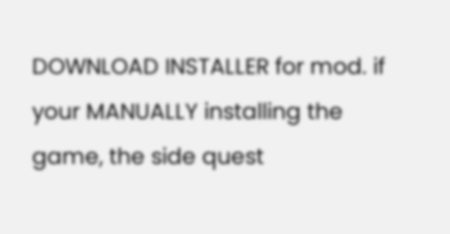DOWNLOAD INSTALLER for mod. if your MANUALLY installing the game, the side quest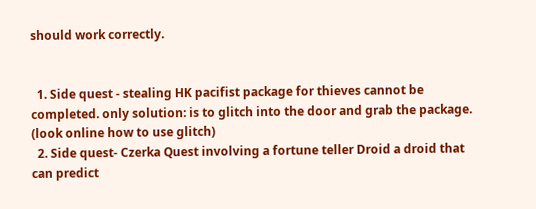should work correctly.


  1. Side quest - stealing HK pacifist package for thieves cannot be completed. only solution: is to glitch into the door and grab the package. (look online how to use glitch)
  2. Side quest- Czerka Quest involving a fortune teller Droid a droid that can predict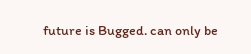future is Bugged. can only be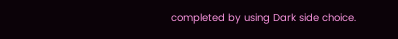completed by using Dark side choice.